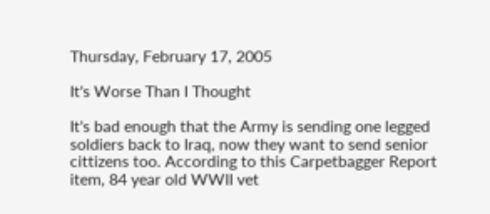Thursday, February 17, 2005

It's Worse Than I Thought

It's bad enough that the Army is sending one legged soldiers back to Iraq, now they want to send senior cittizens too. According to this Carpetbagger Report item, 84 year old WWII vet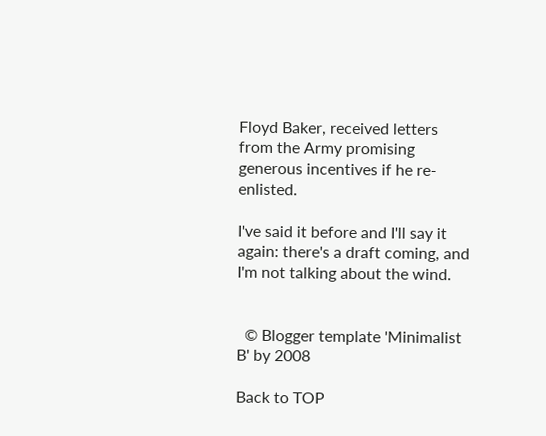Floyd Baker, received letters from the Army promising generous incentives if he re-enlisted.

I've said it before and I'll say it again: there's a draft coming, and I'm not talking about the wind.


  © Blogger template 'Minimalist B' by 2008

Back to TOP